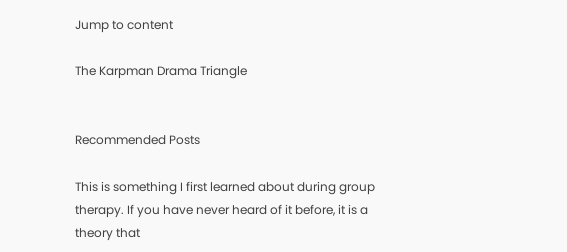Jump to content

The Karpman Drama Triangle


Recommended Posts

This is something I first learned about during group therapy. If you have never heard of it before, it is a theory that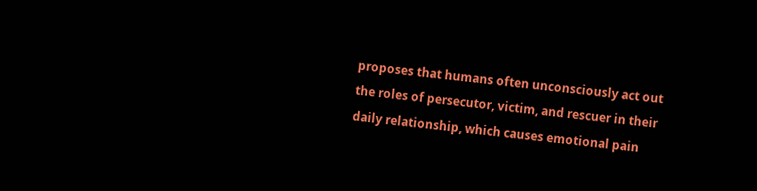proposes that humans often unconsciously act out the roles of persecutor, victim, and rescuer in their daily relationship, which causes emotional pain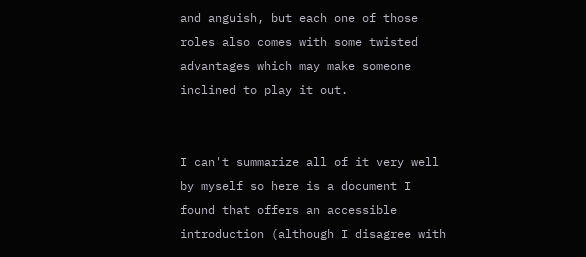and anguish, but each one of those roles also comes with some twisted advantages which may make someone inclined to play it out.


I can't summarize all of it very well by myself so here is a document I found that offers an accessible introduction (although I disagree with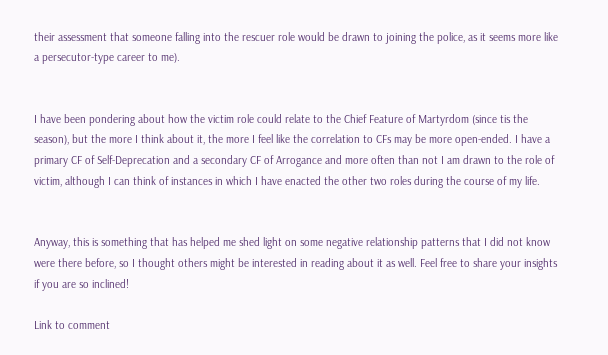their assessment that someone falling into the rescuer role would be drawn to joining the police, as it seems more like a persecutor-type career to me).


I have been pondering about how the victim role could relate to the Chief Feature of Martyrdom (since tis the season), but the more I think about it, the more I feel like the correlation to CFs may be more open-ended. I have a primary CF of Self-Deprecation and a secondary CF of Arrogance and more often than not I am drawn to the role of victim, although I can think of instances in which I have enacted the other two roles during the course of my life.


Anyway, this is something that has helped me shed light on some negative relationship patterns that I did not know were there before, so I thought others might be interested in reading about it as well. Feel free to share your insights if you are so inclined!

Link to comment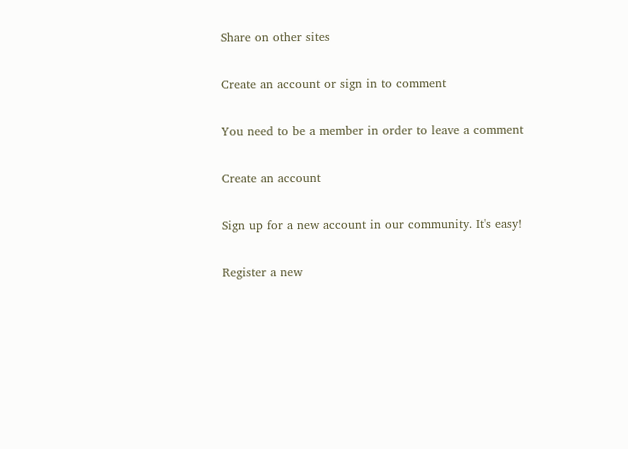Share on other sites

Create an account or sign in to comment

You need to be a member in order to leave a comment

Create an account

Sign up for a new account in our community. It's easy!

Register a new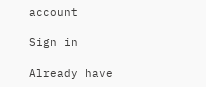account

Sign in

Already have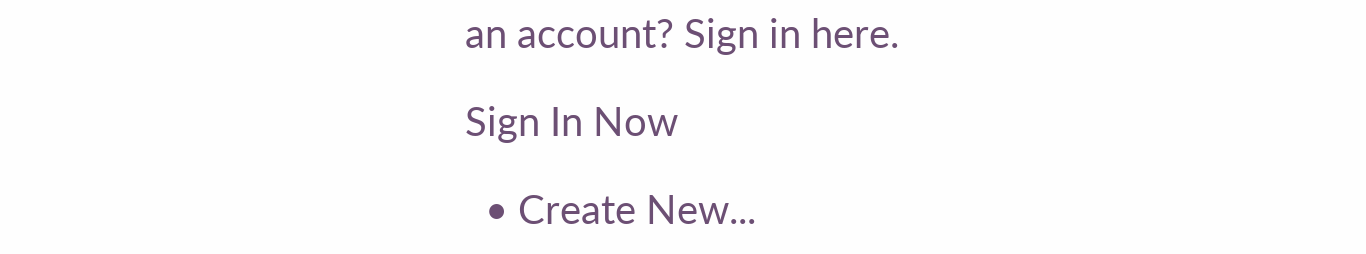an account? Sign in here.

Sign In Now

  • Create New...